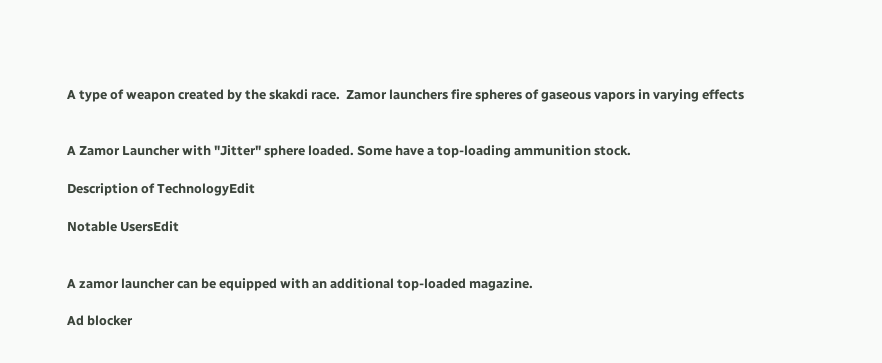A type of weapon created by the skakdi race.  Zamor launchers fire spheres of gaseous vapors in varying effects


A Zamor Launcher with "Jitter" sphere loaded. Some have a top-loading ammunition stock.

Description of TechnologyEdit

Notable UsersEdit


A zamor launcher can be equipped with an additional top-loaded magazine.

Ad blocker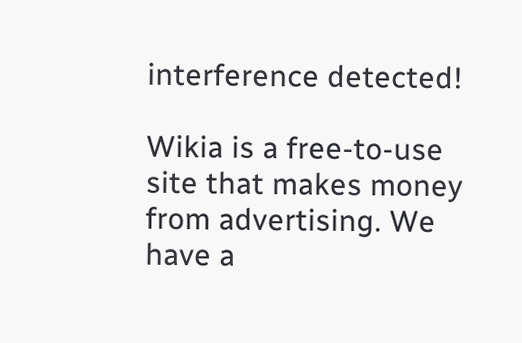interference detected!

Wikia is a free-to-use site that makes money from advertising. We have a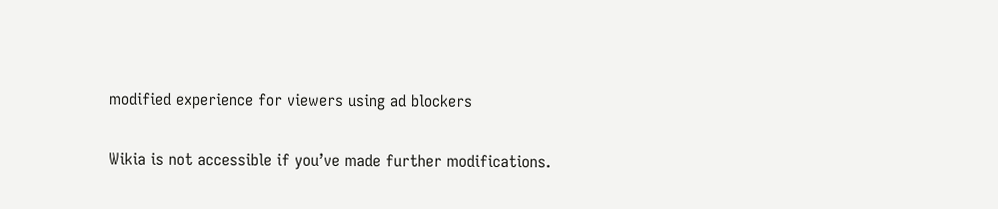modified experience for viewers using ad blockers

Wikia is not accessible if you’ve made further modifications.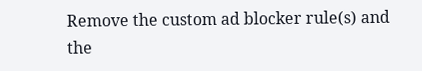Remove the custom ad blocker rule(s) and the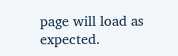page will load as expected.